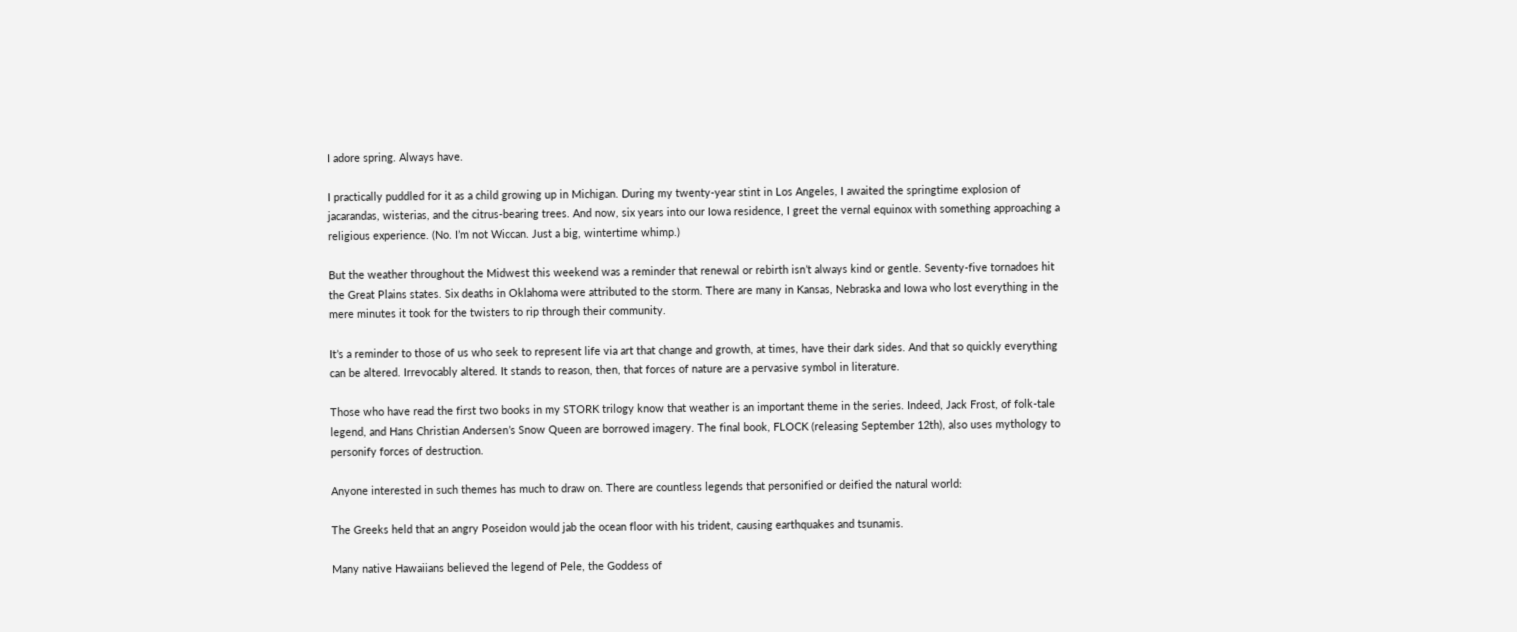I adore spring. Always have.

I practically puddled for it as a child growing up in Michigan. During my twenty-year stint in Los Angeles, I awaited the springtime explosion of jacarandas, wisterias, and the citrus-bearing trees. And now, six years into our Iowa residence, I greet the vernal equinox with something approaching a religious experience. (No. I’m not Wiccan. Just a big, wintertime whimp.)

But the weather throughout the Midwest this weekend was a reminder that renewal or rebirth isn’t always kind or gentle. Seventy-five tornadoes hit the Great Plains states. Six deaths in Oklahoma were attributed to the storm. There are many in Kansas, Nebraska and Iowa who lost everything in the mere minutes it took for the twisters to rip through their community.

It’s a reminder to those of us who seek to represent life via art that change and growth, at times, have their dark sides. And that so quickly everything can be altered. Irrevocably altered. It stands to reason, then, that forces of nature are a pervasive symbol in literature.

Those who have read the first two books in my STORK trilogy know that weather is an important theme in the series. Indeed, Jack Frost, of folk-tale legend, and Hans Christian Andersen’s Snow Queen are borrowed imagery. The final book, FLOCK (releasing September 12th), also uses mythology to personify forces of destruction.

Anyone interested in such themes has much to draw on. There are countless legends that personified or deified the natural world:

The Greeks held that an angry Poseidon would jab the ocean floor with his trident, causing earthquakes and tsunamis.

Many native Hawaiians believed the legend of Pele, the Goddess of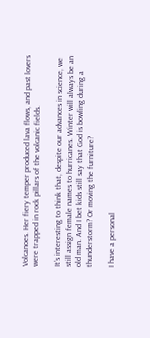Volcanoes. Her fiery temper produced lava flows, and past lovers were trapped in rock pillars of the volcanic fields.

It’s interesting to think that, despite our advances in science, we still assign female names to hurricanes. Winter will always be an old man. And I bet kids still say that God is bowling during a thunderstorm? Or moving the furniture?

I have a personal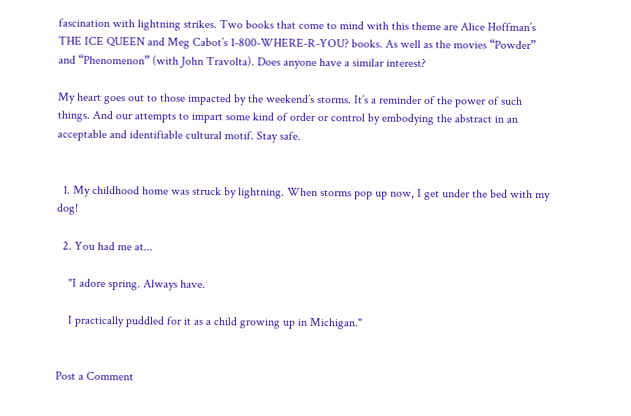fascination with lightning strikes. Two books that come to mind with this theme are Alice Hoffman’s THE ICE QUEEN and Meg Cabot’s 1-800-WHERE-R-YOU? books. As well as the movies “Powder” and “Phenomenon” (with John Travolta). Does anyone have a similar interest?

My heart goes out to those impacted by the weekend’s storms. It’s a reminder of the power of such things. And our attempts to impart some kind of order or control by embodying the abstract in an acceptable and identifiable cultural motif. Stay safe.


  1. My childhood home was struck by lightning. When storms pop up now, I get under the bed with my dog!

  2. You had me at...

    "I adore spring. Always have.

    I practically puddled for it as a child growing up in Michigan."


Post a Comment